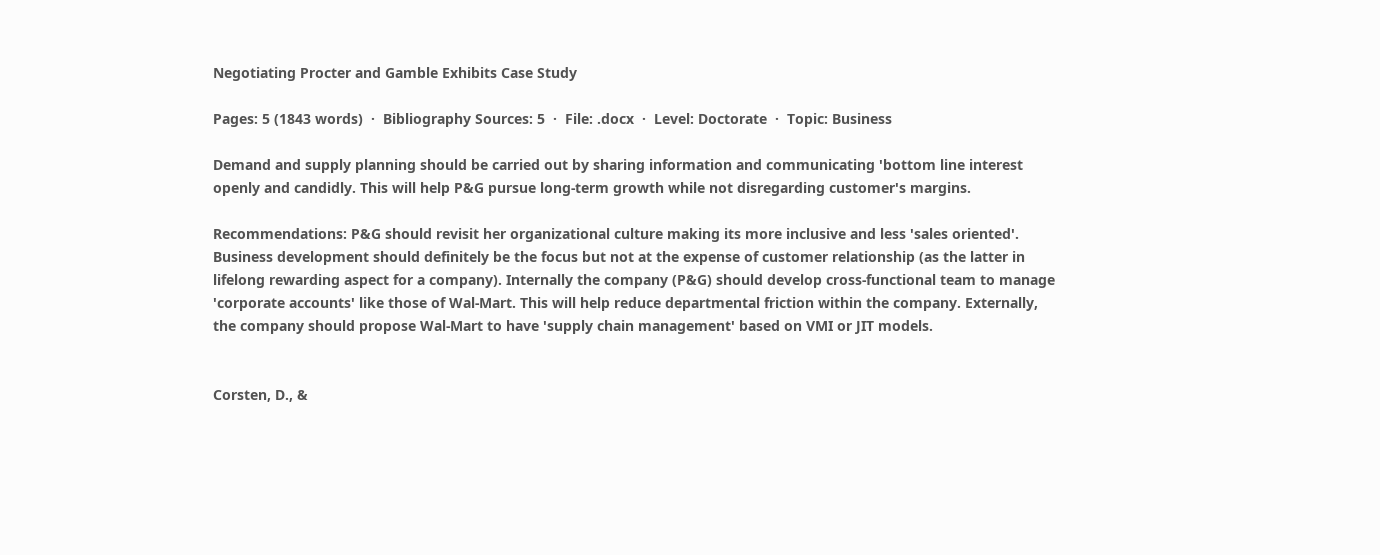Negotiating Procter and Gamble Exhibits Case Study

Pages: 5 (1843 words)  ·  Bibliography Sources: 5  ·  File: .docx  ·  Level: Doctorate  ·  Topic: Business

Demand and supply planning should be carried out by sharing information and communicating 'bottom line interest openly and candidly. This will help P&G pursue long-term growth while not disregarding customer's margins.

Recommendations: P&G should revisit her organizational culture making its more inclusive and less 'sales oriented'. Business development should definitely be the focus but not at the expense of customer relationship (as the latter in lifelong rewarding aspect for a company). Internally the company (P&G) should develop cross-functional team to manage 'corporate accounts' like those of Wal-Mart. This will help reduce departmental friction within the company. Externally, the company should propose Wal-Mart to have 'supply chain management' based on VMI or JIT models.


Corsten, D., &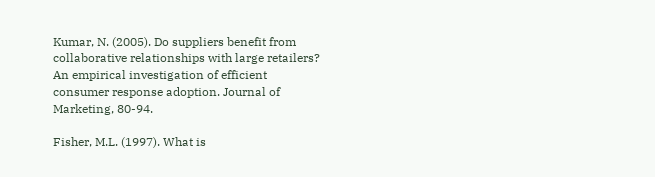Kumar, N. (2005). Do suppliers benefit from collaborative relationships with large retailers? An empirical investigation of efficient consumer response adoption. Journal of Marketing, 80-94.

Fisher, M.L. (1997). What is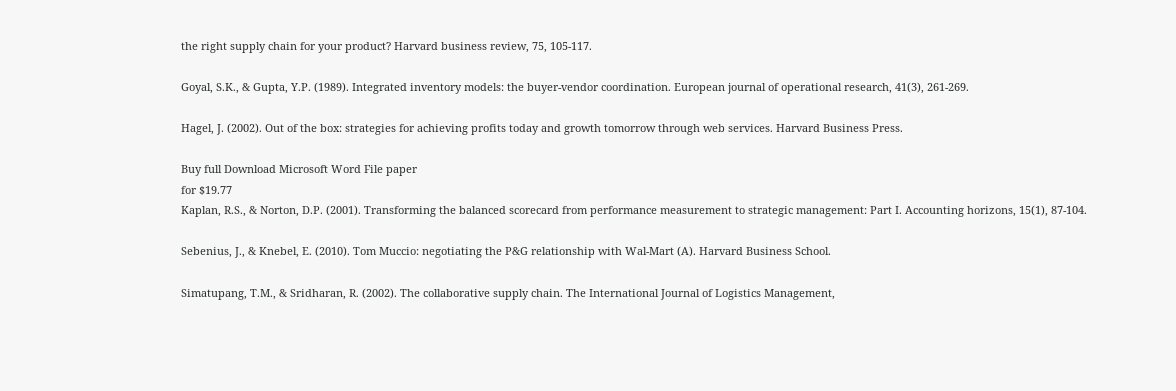the right supply chain for your product? Harvard business review, 75, 105-117.

Goyal, S.K., & Gupta, Y.P. (1989). Integrated inventory models: the buyer-vendor coordination. European journal of operational research, 41(3), 261-269.

Hagel, J. (2002). Out of the box: strategies for achieving profits today and growth tomorrow through web services. Harvard Business Press.

Buy full Download Microsoft Word File paper
for $19.77
Kaplan, R.S., & Norton, D.P. (2001). Transforming the balanced scorecard from performance measurement to strategic management: Part I. Accounting horizons, 15(1), 87-104.

Sebenius, J., & Knebel, E. (2010). Tom Muccio: negotiating the P&G relationship with Wal-Mart (A). Harvard Business School.

Simatupang, T.M., & Sridharan, R. (2002). The collaborative supply chain. The International Journal of Logistics Management,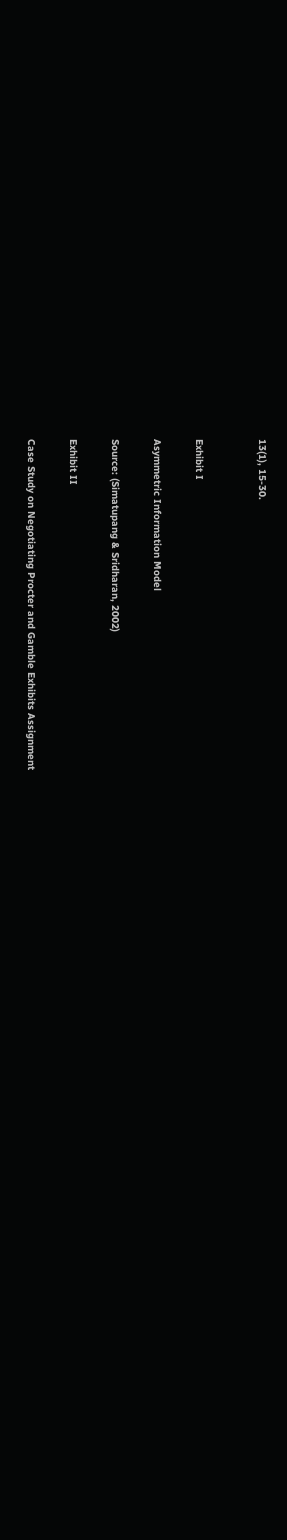13(1), 15-30.


Exhibit I

Asymmetric Information Model

Source: (Simatupang & Sridharan, 2002)

Exhibit II

Case Study on Negotiating Procter and Gamble Exhibits Assignment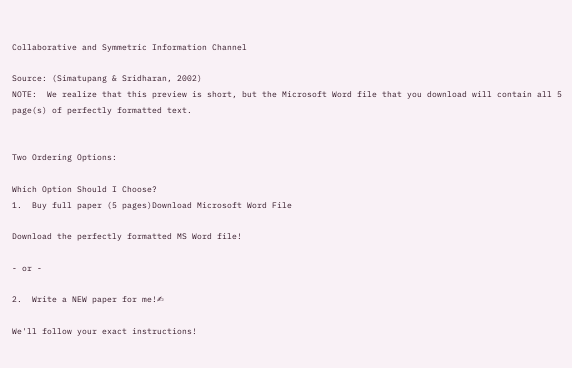Collaborative and Symmetric Information Channel

Source: (Simatupang & Sridharan, 2002)
NOTE:  We realize that this preview is short, but the Microsoft Word file that you download will contain all 5 page(s) of perfectly formatted text.


Two Ordering Options:

Which Option Should I Choose?
1.  Buy full paper (5 pages)Download Microsoft Word File

Download the perfectly formatted MS Word file!

- or -

2.  Write a NEW paper for me!✍

We'll follow your exact instructions!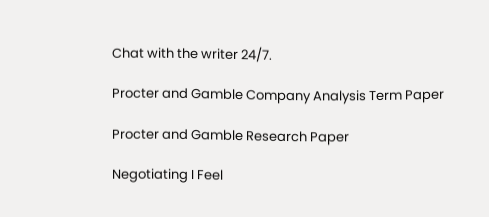Chat with the writer 24/7.

Procter and Gamble Company Analysis Term Paper

Procter and Gamble Research Paper

Negotiating I Feel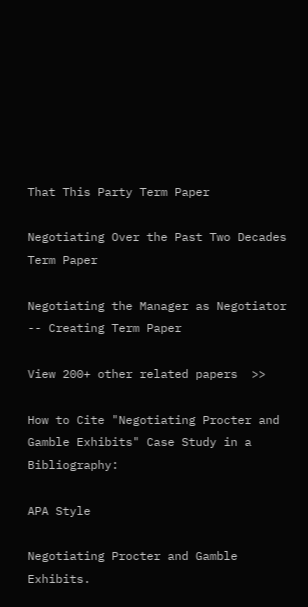That This Party Term Paper

Negotiating Over the Past Two Decades Term Paper

Negotiating the Manager as Negotiator -- Creating Term Paper

View 200+ other related papers  >>

How to Cite "Negotiating Procter and Gamble Exhibits" Case Study in a Bibliography:

APA Style

Negotiating Procter and Gamble Exhibits.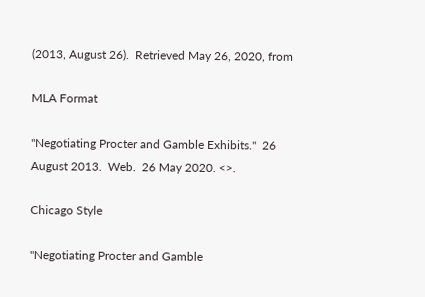(2013, August 26).  Retrieved May 26, 2020, from

MLA Format

"Negotiating Procter and Gamble Exhibits."  26 August 2013.  Web.  26 May 2020. <>.

Chicago Style

"Negotiating Procter and Gamble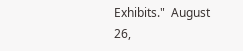Exhibits."  August 26,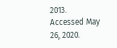2013.  Accessed May 26, 2020.